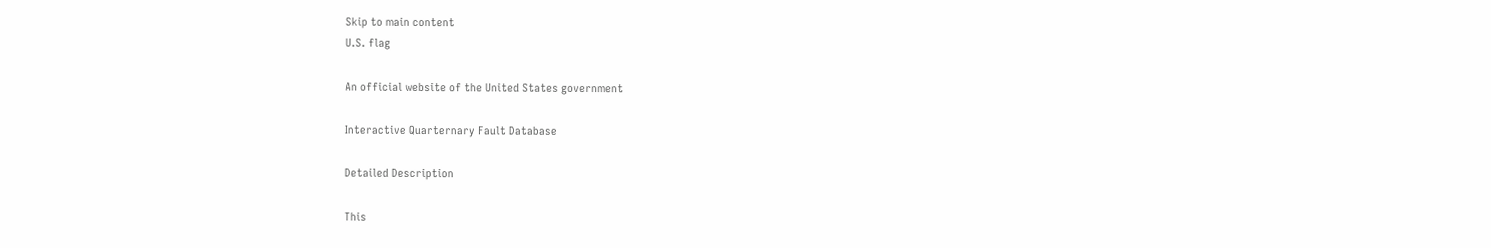Skip to main content
U.S. flag

An official website of the United States government

Interactive Quarternary Fault Database

Detailed Description

This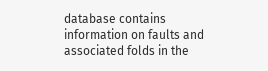database contains information on faults and associated folds in the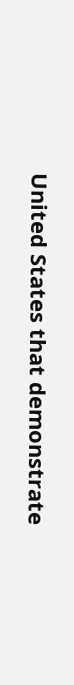United States that demonstrate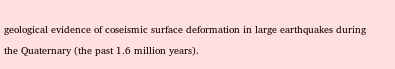geological evidence of coseismic surface deformation in large earthquakes during the Quaternary (the past 1.6 million years).